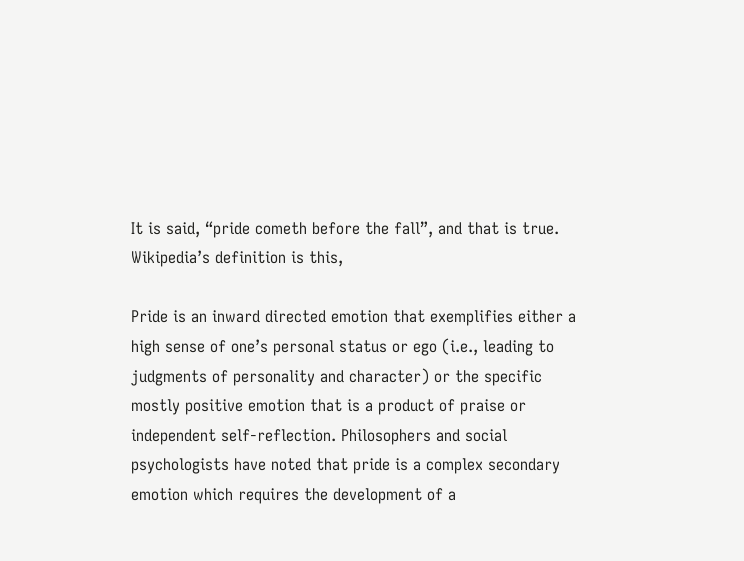It is said, “pride cometh before the fall”, and that is true. Wikipedia’s definition is this,

Pride is an inward directed emotion that exemplifies either a high sense of one’s personal status or ego (i.e., leading to judgments of personality and character) or the specific mostly positive emotion that is a product of praise or independent self-reflection. Philosophers and social psychologists have noted that pride is a complex secondary emotion which requires the development of a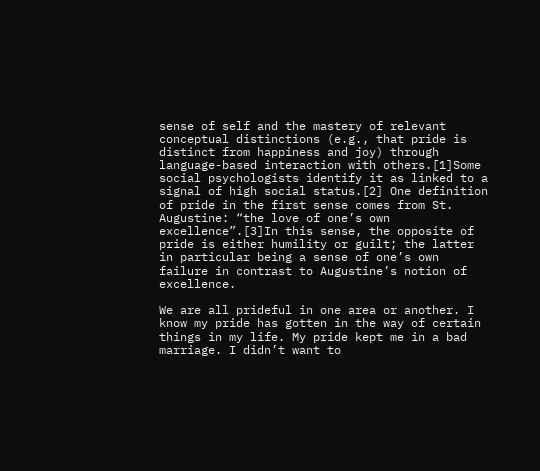sense of self and the mastery of relevant conceptual distinctions (e.g., that pride is distinct from happiness and joy) through language-based interaction with others.[1]Some social psychologists identify it as linked to a signal of high social status.[2] One definition of pride in the first sense comes from St. Augustine: “the love of one’s own excellence”.[3]In this sense, the opposite of pride is either humility or guilt; the latter in particular being a sense of one’s own failure in contrast to Augustine’s notion of excellence.

We are all prideful in one area or another. I know my pride has gotten in the way of certain things in my life. My pride kept me in a bad marriage. I didn’t want to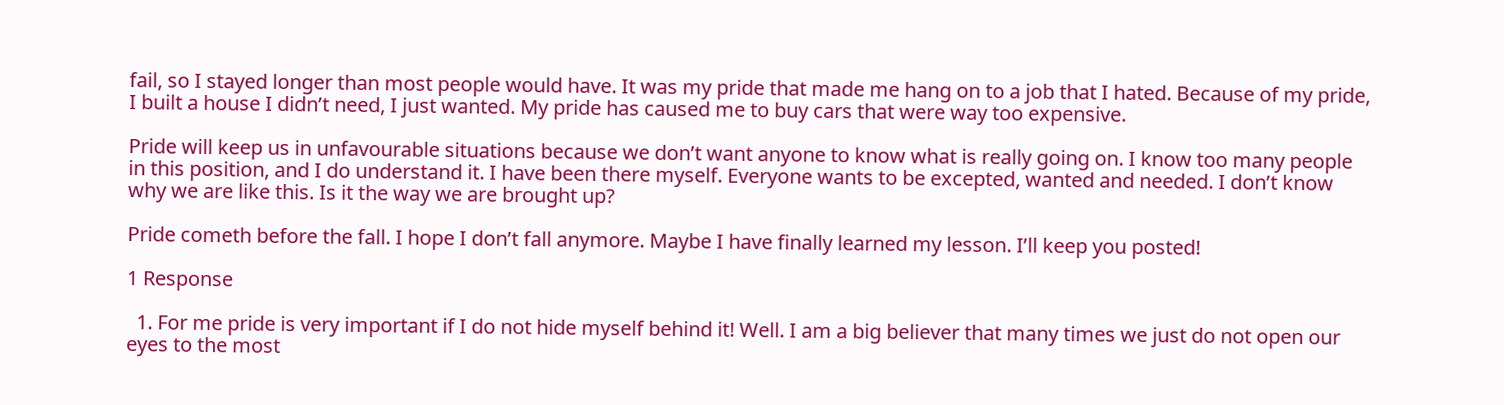fail, so I stayed longer than most people would have. It was my pride that made me hang on to a job that I hated. Because of my pride, I built a house I didn’t need, I just wanted. My pride has caused me to buy cars that were way too expensive.

Pride will keep us in unfavourable situations because we don’t want anyone to know what is really going on. I know too many people in this position, and I do understand it. I have been there myself. Everyone wants to be excepted, wanted and needed. I don’t know why we are like this. Is it the way we are brought up?

Pride cometh before the fall. I hope I don’t fall anymore. Maybe I have finally learned my lesson. I’ll keep you posted!

1 Response

  1. For me pride is very important if I do not hide myself behind it! Well. I am a big believer that many times we just do not open our eyes to the most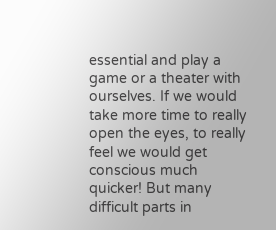essential and play a game or a theater with ourselves. If we would take more time to really open the eyes, to really feel we would get conscious much quicker! But many difficult parts in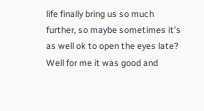life finally bring us so much further, so maybe sometimes it’s as well ok to open the eyes late? Well for me it was good and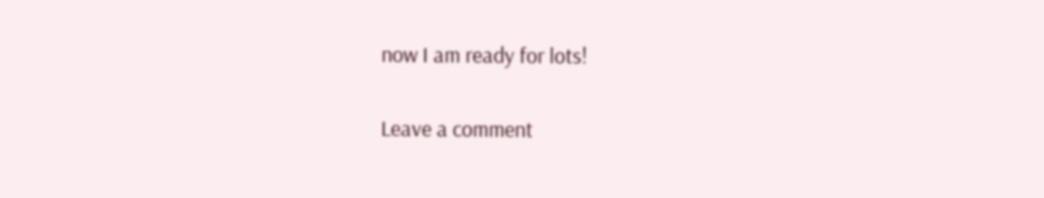now I am ready for lots!

Leave a comment